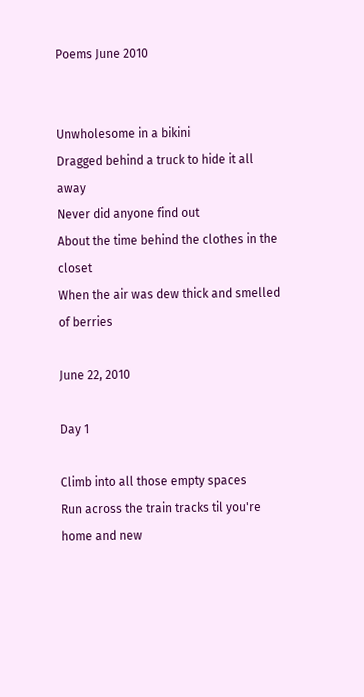Poems June 2010


Unwholesome in a bikini
Dragged behind a truck to hide it all away
Never did anyone find out
About the time behind the clothes in the closet
When the air was dew thick and smelled of berries

June 22, 2010

Day 1

Climb into all those empty spaces
Run across the train tracks til you're home and new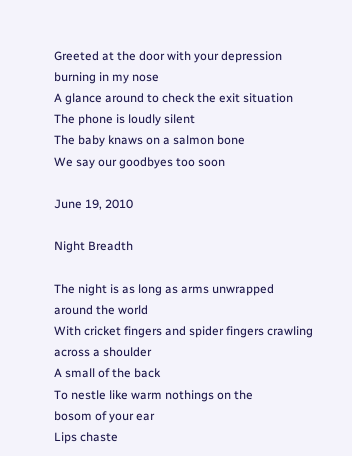Greeted at the door with your depression burning in my nose
A glance around to check the exit situation
The phone is loudly silent
The baby knaws on a salmon bone
We say our goodbyes too soon

June 19, 2010

Night Breadth

The night is as long as arms unwrapped
around the world
With cricket fingers and spider fingers crawling
across a shoulder
A small of the back
To nestle like warm nothings on the
bosom of your ear
Lips chaste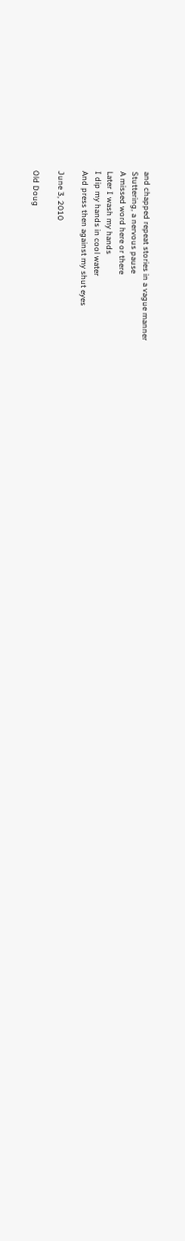and chapped repeat stories in a vague manner
Stuttering, a nervous pause
A missed word here or there
Later I wash my hands
I dip my hands in cool water
And press then against my shut eyes

June 3, 2010

Old Doug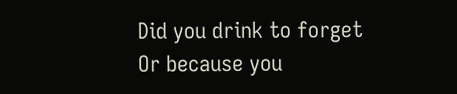Did you drink to forget
Or because you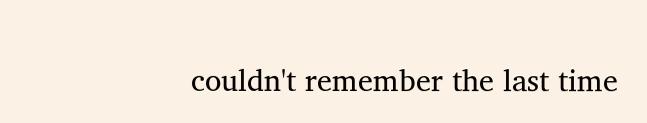couldn't remember the last time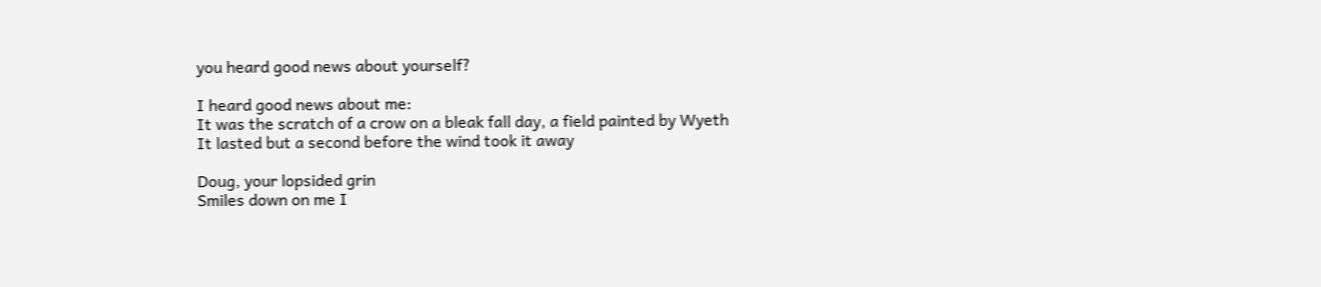you heard good news about yourself?

I heard good news about me:
It was the scratch of a crow on a bleak fall day, a field painted by Wyeth
It lasted but a second before the wind took it away

Doug, your lopsided grin
Smiles down on me I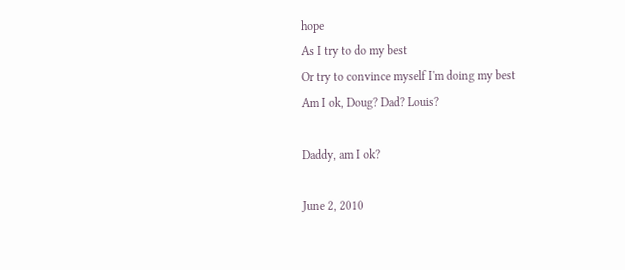hope
As I try to do my best
Or try to convince myself I'm doing my best
Am I ok, Doug? Dad? Louis?

Daddy, am I ok?

June 2, 2010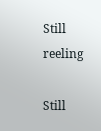Still reeling

Still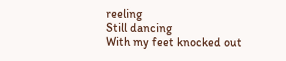reeling
Still dancing
With my feet knocked out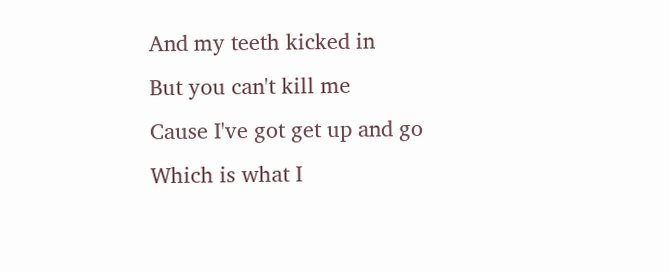And my teeth kicked in
But you can't kill me
Cause I've got get up and go
Which is what I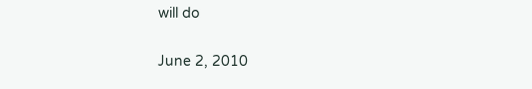will do

June 2, 2010